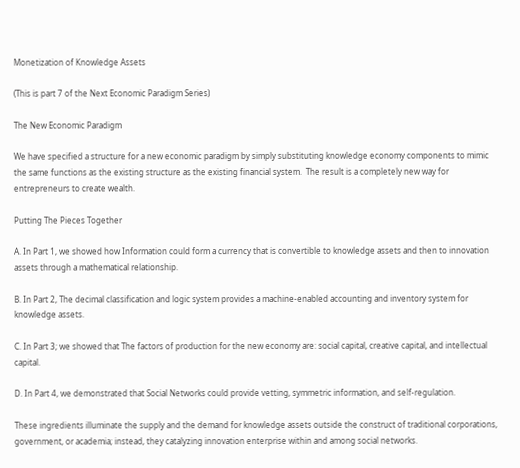Monetization of Knowledge Assets

(This is part 7 of the Next Economic Paradigm Series)

The New Economic Paradigm

We have specified a structure for a new economic paradigm by simply substituting knowledge economy components to mimic the same functions as the existing structure as the existing financial system.  The result is a completely new way for entrepreneurs to create wealth.

Putting The Pieces Together

A. In Part 1, we showed how Information could form a currency that is convertible to knowledge assets and then to innovation assets through a mathematical relationship.

B. In Part 2, The decimal classification and logic system provides a machine-enabled accounting and inventory system for knowledge assets.

C. In Part 3; we showed that The factors of production for the new economy are: social capital, creative capital, and intellectual capital.

D. In Part 4, we demonstrated that Social Networks could provide vetting, symmetric information, and self-regulation.

These ingredients illuminate the supply and the demand for knowledge assets outside the construct of traditional corporations, government, or academia; instead, they catalyzing innovation enterprise within and among social networks.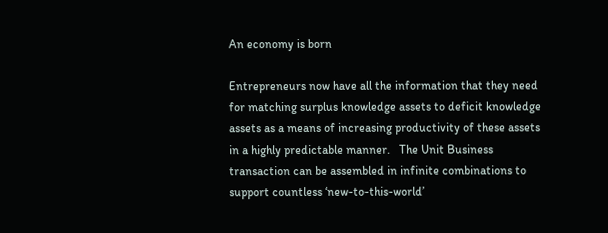An economy is born

Entrepreneurs now have all the information that they need for matching surplus knowledge assets to deficit knowledge assets as a means of increasing productivity of these assets in a highly predictable manner.   The Unit Business transaction can be assembled in infinite combinations to support countless ‘new-to-this-world’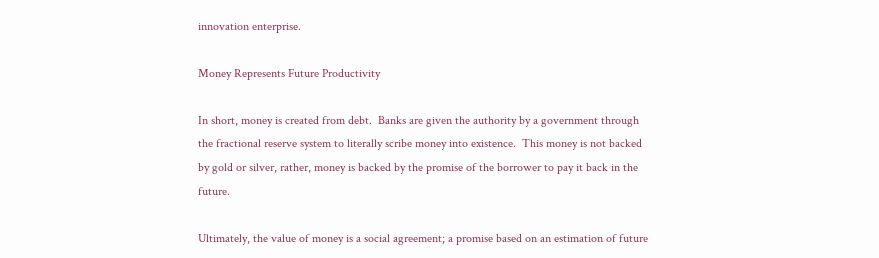innovation enterprise.

Money Represents Future Productivity

In short, money is created from debt.  Banks are given the authority by a government through the fractional reserve system to literally scribe money into existence.  This money is not backed by gold or silver, rather, money is backed by the promise of the borrower to pay it back in the future.

Ultimately, the value of money is a social agreement; a promise based on an estimation of future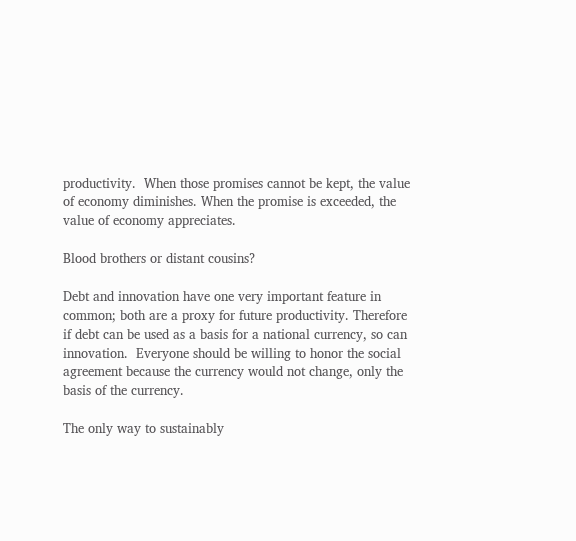productivity.  When those promises cannot be kept, the value of economy diminishes. When the promise is exceeded, the value of economy appreciates.

Blood brothers or distant cousins?

Debt and innovation have one very important feature in common; both are a proxy for future productivity. Therefore if debt can be used as a basis for a national currency, so can innovation.  Everyone should be willing to honor the social agreement because the currency would not change, only the basis of the currency.

The only way to sustainably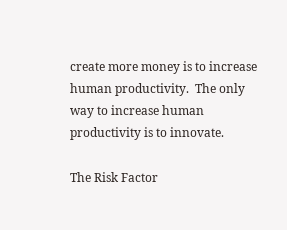create more money is to increase human productivity.  The only way to increase human productivity is to innovate.

The Risk Factor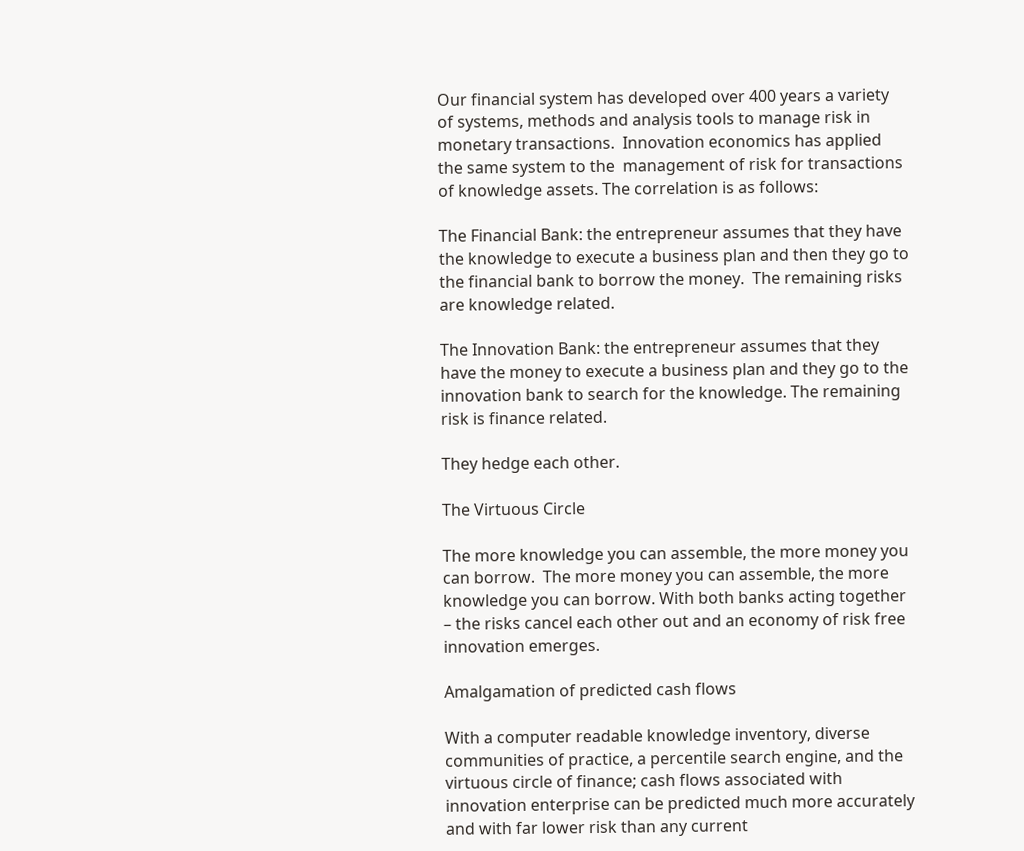Our financial system has developed over 400 years a variety of systems, methods and analysis tools to manage risk in monetary transactions.  Innovation economics has applied the same system to the  management of risk for transactions of knowledge assets. The correlation is as follows:

The Financial Bank: the entrepreneur assumes that they have the knowledge to execute a business plan and then they go to the financial bank to borrow the money.  The remaining risks are knowledge related.

The Innovation Bank: the entrepreneur assumes that they have the money to execute a business plan and they go to the innovation bank to search for the knowledge. The remaining risk is finance related.

They hedge each other.

The Virtuous Circle

The more knowledge you can assemble, the more money you can borrow.  The more money you can assemble, the more knowledge you can borrow. With both banks acting together – the risks cancel each other out and an economy of risk free innovation emerges.

Amalgamation of predicted cash flows

With a computer readable knowledge inventory, diverse communities of practice, a percentile search engine, and the virtuous circle of finance; cash flows associated with innovation enterprise can be predicted much more accurately and with far lower risk than any current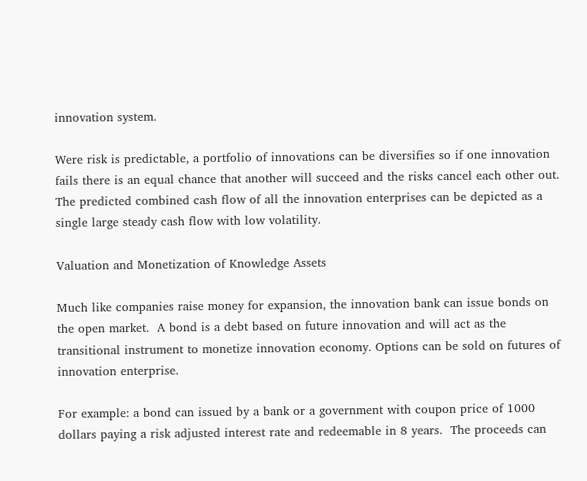innovation system.

Were risk is predictable, a portfolio of innovations can be diversifies so if one innovation fails there is an equal chance that another will succeed and the risks cancel each other out.  The predicted combined cash flow of all the innovation enterprises can be depicted as a single large steady cash flow with low volatility.

Valuation and Monetization of Knowledge Assets

Much like companies raise money for expansion, the innovation bank can issue bonds on the open market.  A bond is a debt based on future innovation and will act as the transitional instrument to monetize innovation economy. Options can be sold on futures of innovation enterprise.

For example: a bond can issued by a bank or a government with coupon price of 1000 dollars paying a risk adjusted interest rate and redeemable in 8 years.  The proceeds can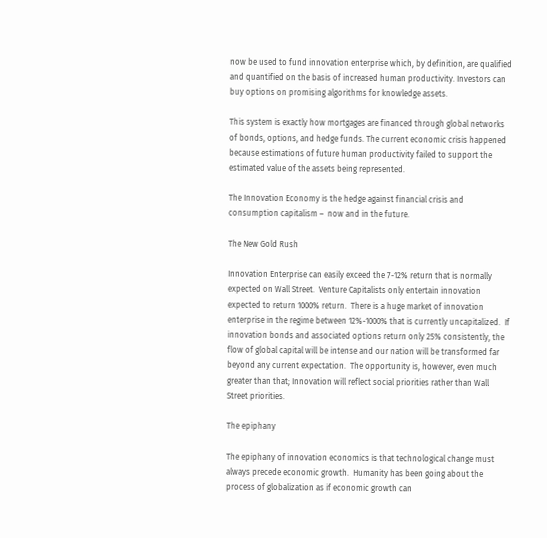now be used to fund innovation enterprise which, by definition, are qualified and quantified on the basis of increased human productivity. Investors can buy options on promising algorithms for knowledge assets.

This system is exactly how mortgages are financed through global networks of bonds, options, and hedge funds. The current economic crisis happened because estimations of future human productivity failed to support the estimated value of the assets being represented.

The Innovation Economy is the hedge against financial crisis and consumption capitalism –  now and in the future.

The New Gold Rush

Innovation Enterprise can easily exceed the 7-12% return that is normally expected on Wall Street.  Venture Capitalists only entertain innovation expected to return 1000% return.  There is a huge market of innovation enterprise in the regime between 12%-1000% that is currently uncapitalized.  If innovation bonds and associated options return only 25% consistently, the flow of global capital will be intense and our nation will be transformed far beyond any current expectation.  The opportunity is, however, even much greater than that; Innovation will reflect social priorities rather than Wall Street priorities.

The epiphany

The epiphany of innovation economics is that technological change must always precede economic growth.  Humanity has been going about the process of globalization as if economic growth can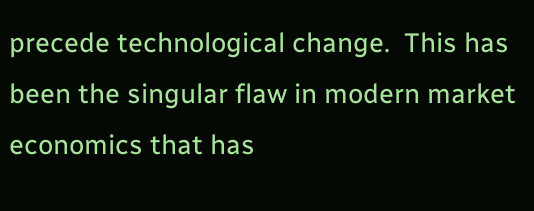precede technological change.  This has been the singular flaw in modern market economics that has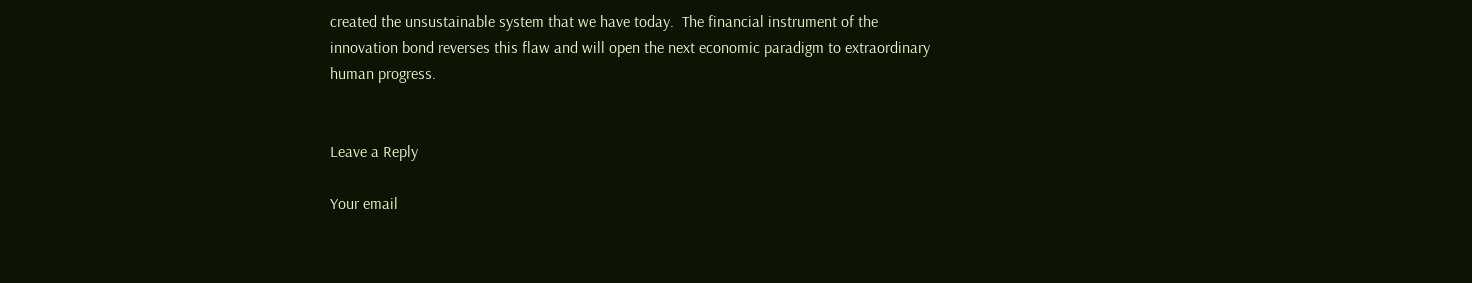created the unsustainable system that we have today.  The financial instrument of the innovation bond reverses this flaw and will open the next economic paradigm to extraordinary human progress.


Leave a Reply

Your email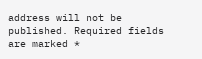address will not be published. Required fields are marked *